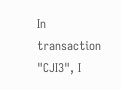In transaction "CJI3", I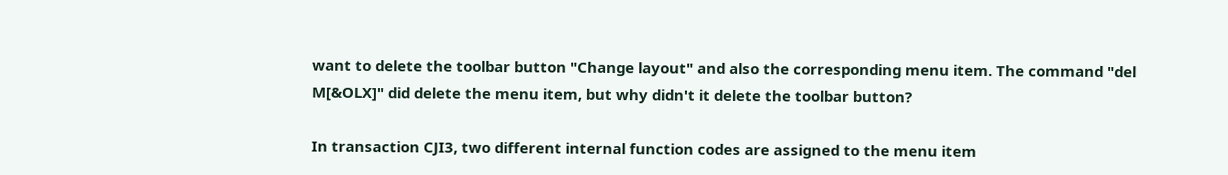want to delete the toolbar button "Change layout" and also the corresponding menu item. The command "del M[&OLX]" did delete the menu item, but why didn't it delete the toolbar button?

In transaction CJI3, two different internal function codes are assigned to the menu item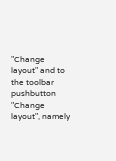"Change layout" and to the toolbar pushbutton "Change layout", namely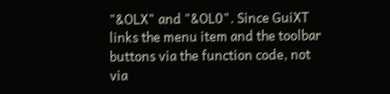"&OLX" and "&OL0". Since GuiXT links the menu item and the toolbar buttons via the function code, not via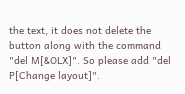the text, it does not delete the button along with the command "del M[&OLX]". So please add "del P[Change layout]".